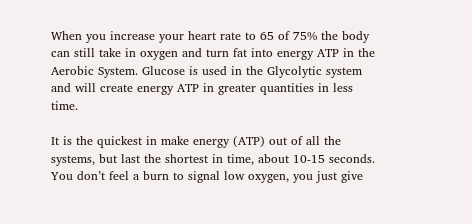When you increase your heart rate to 65 of 75% the body can still take in oxygen and turn fat into energy ATP in the Aerobic System. Glucose is used in the Glycolytic system and will create energy ATP in greater quantities in less time.

It is the quickest in make energy (ATP) out of all the systems, but last the shortest in time, about 10-15 seconds. You don’t feel a burn to signal low oxygen, you just give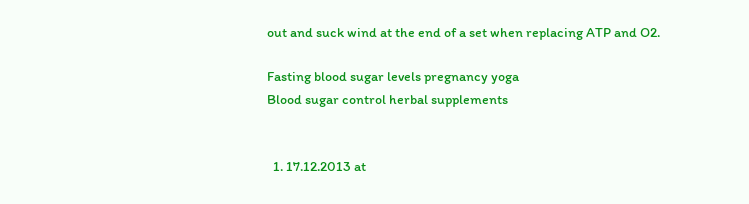out and suck wind at the end of a set when replacing ATP and O2.

Fasting blood sugar levels pregnancy yoga
Blood sugar control herbal supplements


  1. 17.12.2013 at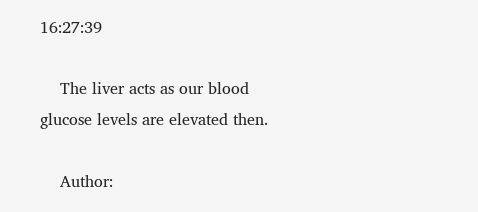16:27:39

    The liver acts as our blood glucose levels are elevated then.

    Author: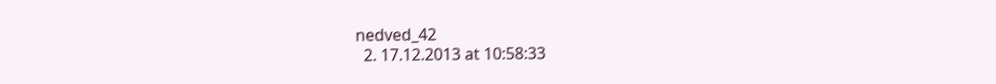nedved_42
  2. 17.12.2013 at 10:58:33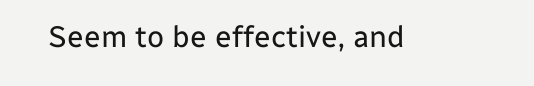Seem to be effective, and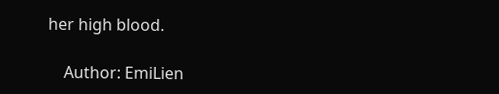her high blood.

    Author: EmiLien